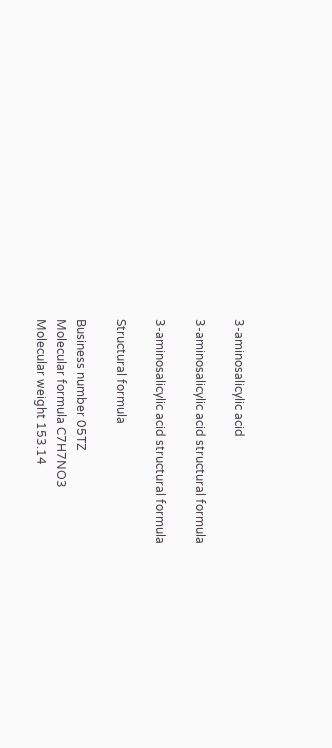3-aminosalicylic acid

3-aminosalicylic acid structural formula

3-aminosalicylic acid structural formula

Structural formula

Business number 05TZ
Molecular formula C7H7NO3
Molecular weight 153.14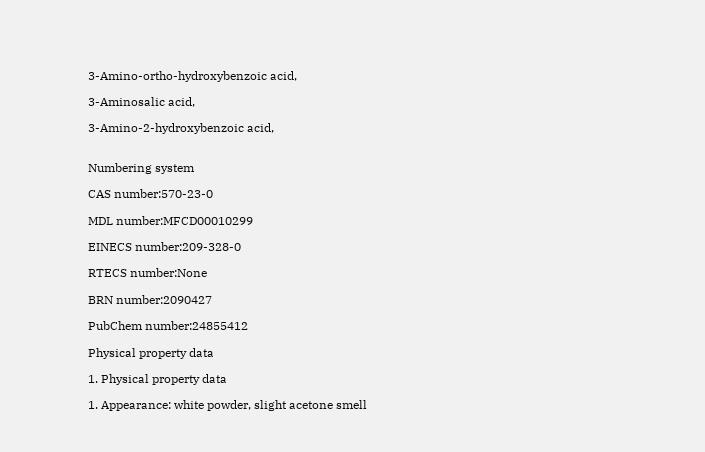3-Amino-ortho-hydroxybenzoic acid,

3-Aminosalic acid,

3-Amino-2-hydroxybenzoic acid,


Numbering system

CAS number:570-23-0

MDL number:MFCD00010299

EINECS number:209-328-0

RTECS number:None

BRN number:2090427

PubChem number:24855412

Physical property data

1. Physical property data

1. Appearance: white powder, slight acetone smell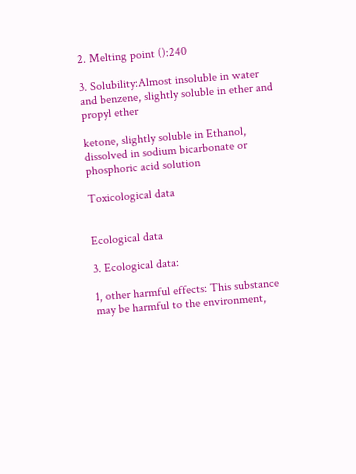2. Melting point ():240

3. Solubility:Almost insoluble in water and benzene, slightly soluble in ether and propyl ether

ketone, slightly soluble in Ethanol, dissolved in sodium bicarbonate or phosphoric acid solution

Toxicological data


Ecological data

3. Ecological data:

1, other harmful effects: This substance may be harmful to the environment,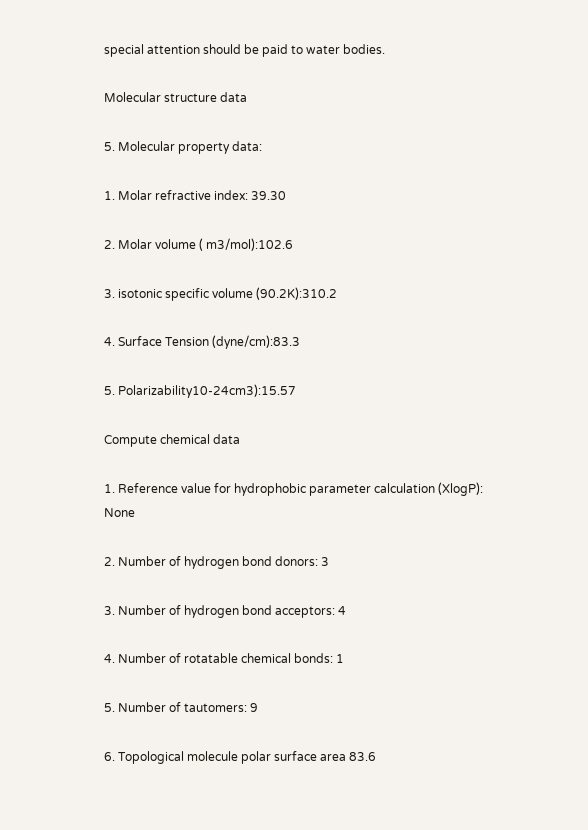special attention should be paid to water bodies.

Molecular structure data

5. Molecular property data:

1. Molar refractive index: 39.30

2. Molar volume ( m3/mol):102.6

3. isotonic specific volume (90.2K):310.2

4. Surface Tension (dyne/cm):83.3

5. Polarizability10-24cm3):15.57

Compute chemical data

1. Reference value for hydrophobic parameter calculation (XlogP): None

2. Number of hydrogen bond donors: 3

3. Number of hydrogen bond acceptors: 4

4. Number of rotatable chemical bonds: 1

5. Number of tautomers: 9

6. Topological molecule polar surface area 83.6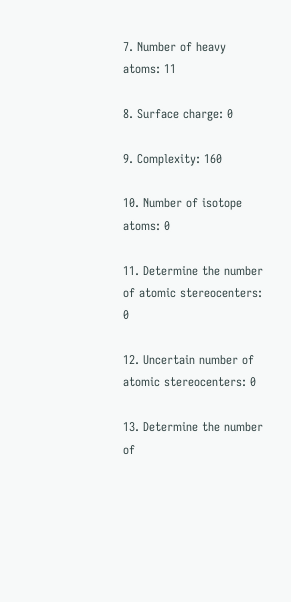7. Number of heavy atoms: 11

8. Surface charge: 0

9. Complexity: 160

10. Number of isotope atoms: 0

11. Determine the number of atomic stereocenters: 0

12. Uncertain number of atomic stereocenters: 0

13. Determine the number of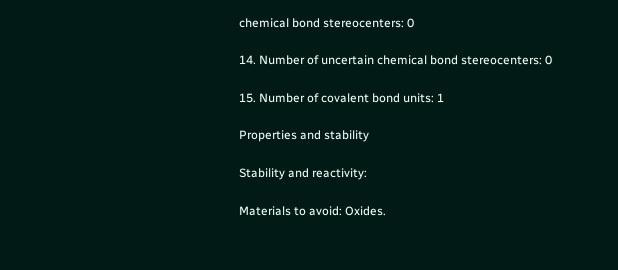chemical bond stereocenters: 0

14. Number of uncertain chemical bond stereocenters: 0

15. Number of covalent bond units: 1

Properties and stability

Stability and reactivity:

Materials to avoid: Oxides.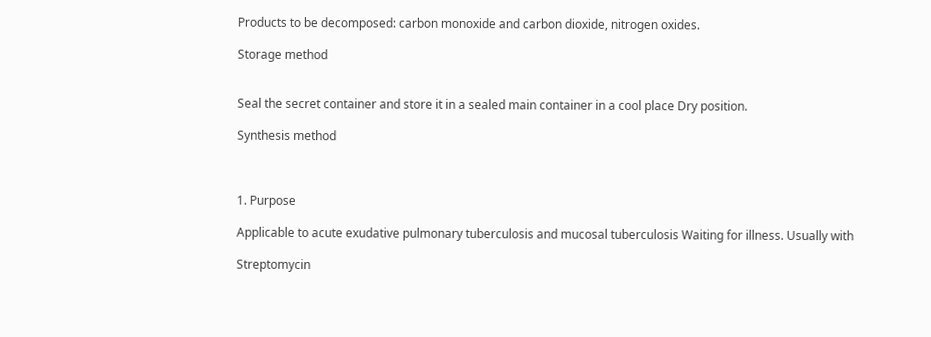Products to be decomposed: carbon monoxide and carbon dioxide, nitrogen oxides.

Storage method


Seal the secret container and store it in a sealed main container in a cool place Dry position.

Synthesis method



1. Purpose

Applicable to acute exudative pulmonary tuberculosis and mucosal tuberculosis Waiting for illness. Usually with

Streptomycin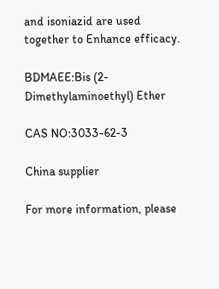and isoniazid are used together to Enhance efficacy.

BDMAEE:Bis (2-Dimethylaminoethyl) Ether

CAS NO:3033-62-3

China supplier

For more information, please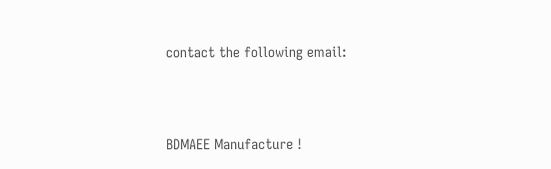contact the following email:




BDMAEE Manufacture !